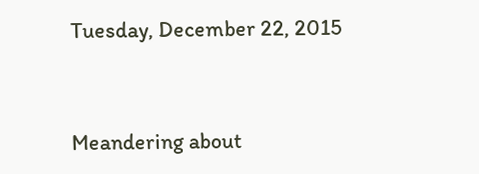Tuesday, December 22, 2015


Meandering about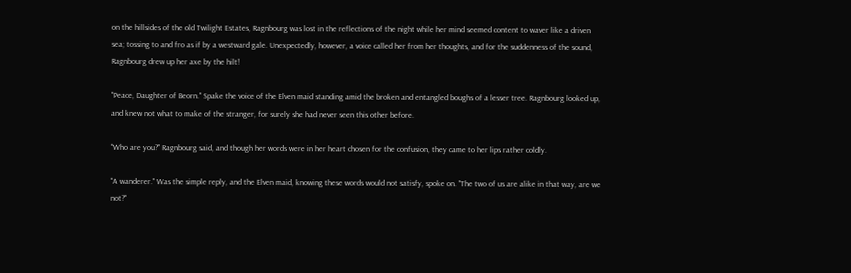on the hillsides of the old Twilight Estates, Ragnbourg was lost in the reflections of the night while her mind seemed content to waver like a driven sea; tossing to and fro as if by a westward gale. Unexpectedly, however, a voice called her from her thoughts, and for the suddenness of the sound, Ragnbourg drew up her axe by the hilt!

"Peace, Daughter of Beorn." Spake the voice of the Elven maid standing amid the broken and entangled boughs of a lesser tree. Ragnbourg looked up, and knew not what to make of the stranger, for surely she had never seen this other before.

"Who are you?" Ragnbourg said, and though her words were in her heart chosen for the confusion, they came to her lips rather coldly.

"A wanderer." Was the simple reply, and the Elven maid, knowing these words would not satisfy, spoke on. "The two of us are alike in that way, are we not?"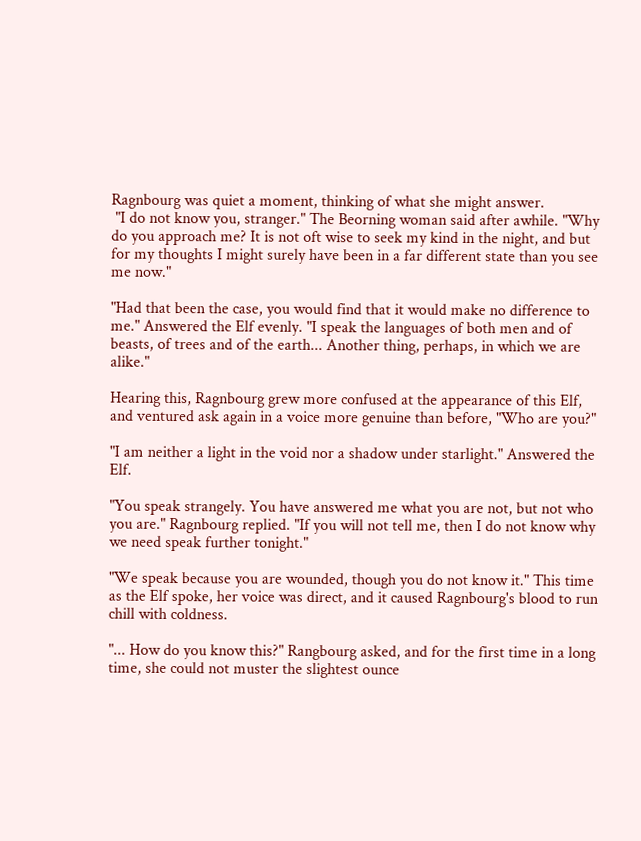Ragnbourg was quiet a moment, thinking of what she might answer.
 "I do not know you, stranger." The Beorning woman said after awhile. "Why do you approach me? It is not oft wise to seek my kind in the night, and but for my thoughts I might surely have been in a far different state than you see me now."

"Had that been the case, you would find that it would make no difference to me." Answered the Elf evenly. "I speak the languages of both men and of beasts, of trees and of the earth... Another thing, perhaps, in which we are alike."

Hearing this, Ragnbourg grew more confused at the appearance of this Elf, and ventured ask again in a voice more genuine than before, "Who are you?"

"I am neither a light in the void nor a shadow under starlight." Answered the Elf.

"You speak strangely. You have answered me what you are not, but not who you are." Ragnbourg replied. "If you will not tell me, then I do not know why we need speak further tonight."

"We speak because you are wounded, though you do not know it." This time as the Elf spoke, her voice was direct, and it caused Ragnbourg's blood to run chill with coldness.

"... How do you know this?" Rangbourg asked, and for the first time in a long time, she could not muster the slightest ounce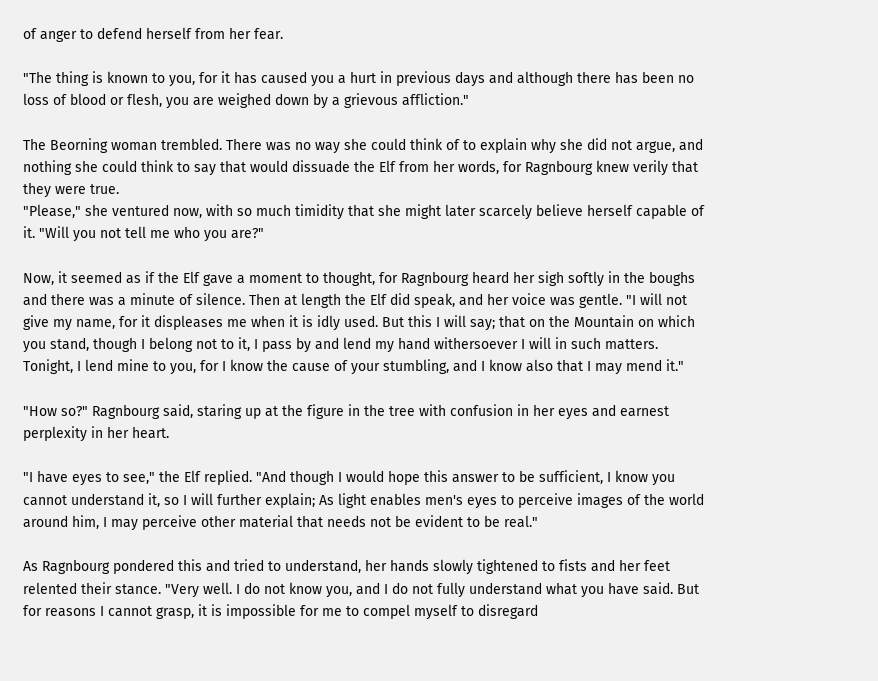of anger to defend herself from her fear.

"The thing is known to you, for it has caused you a hurt in previous days and although there has been no loss of blood or flesh, you are weighed down by a grievous affliction."

The Beorning woman trembled. There was no way she could think of to explain why she did not argue, and nothing she could think to say that would dissuade the Elf from her words, for Ragnbourg knew verily that they were true.
"Please," she ventured now, with so much timidity that she might later scarcely believe herself capable of it. "Will you not tell me who you are?"

Now, it seemed as if the Elf gave a moment to thought, for Ragnbourg heard her sigh softly in the boughs and there was a minute of silence. Then at length the Elf did speak, and her voice was gentle. "I will not give my name, for it displeases me when it is idly used. But this I will say; that on the Mountain on which you stand, though I belong not to it, I pass by and lend my hand withersoever I will in such matters. Tonight, I lend mine to you, for I know the cause of your stumbling, and I know also that I may mend it."

"How so?" Ragnbourg said, staring up at the figure in the tree with confusion in her eyes and earnest perplexity in her heart.

"I have eyes to see," the Elf replied. "And though I would hope this answer to be sufficient, I know you cannot understand it, so I will further explain; As light enables men's eyes to perceive images of the world around him, I may perceive other material that needs not be evident to be real."

As Ragnbourg pondered this and tried to understand, her hands slowly tightened to fists and her feet relented their stance. "Very well. I do not know you, and I do not fully understand what you have said. But for reasons I cannot grasp, it is impossible for me to compel myself to disregard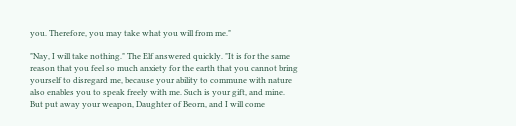you. Therefore, you may take what you will from me."

"Nay, I will take nothing." The Elf answered quickly. "It is for the same reason that you feel so much anxiety for the earth that you cannot bring yourself to disregard me, because your ability to commune with nature also enables you to speak freely with me. Such is your gift, and mine. But put away your weapon, Daughter of Beorn, and I will come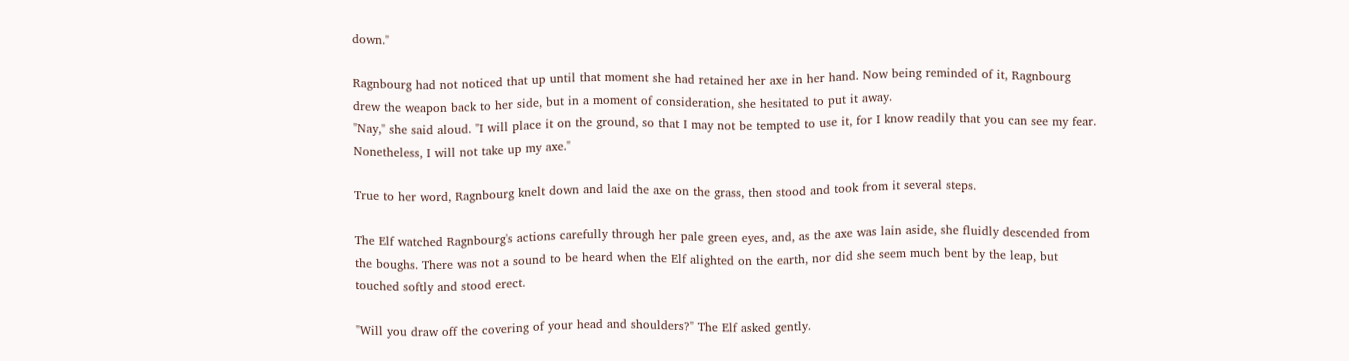down."

Ragnbourg had not noticed that up until that moment she had retained her axe in her hand. Now being reminded of it, Ragnbourg drew the weapon back to her side, but in a moment of consideration, she hesitated to put it away.
"Nay," she said aloud. "I will place it on the ground, so that I may not be tempted to use it, for I know readily that you can see my fear. Nonetheless, I will not take up my axe."

True to her word, Ragnbourg knelt down and laid the axe on the grass, then stood and took from it several steps.

The Elf watched Ragnbourg's actions carefully through her pale green eyes, and, as the axe was lain aside, she fluidly descended from the boughs. There was not a sound to be heard when the Elf alighted on the earth, nor did she seem much bent by the leap, but touched softly and stood erect.

"Will you draw off the covering of your head and shoulders?" The Elf asked gently.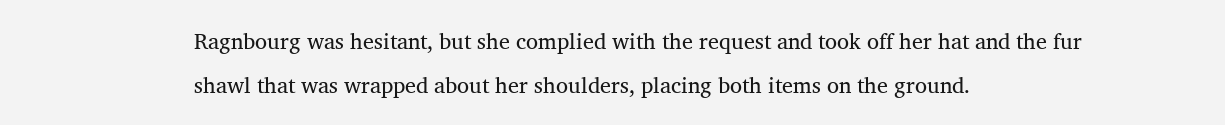Ragnbourg was hesitant, but she complied with the request and took off her hat and the fur shawl that was wrapped about her shoulders, placing both items on the ground.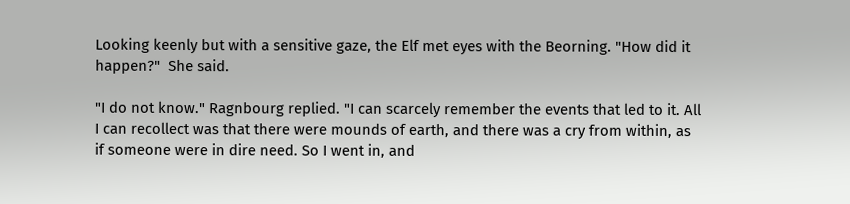Looking keenly but with a sensitive gaze, the Elf met eyes with the Beorning. "How did it happen?"  She said.

"I do not know." Ragnbourg replied. "I can scarcely remember the events that led to it. All I can recollect was that there were mounds of earth, and there was a cry from within, as if someone were in dire need. So I went in, and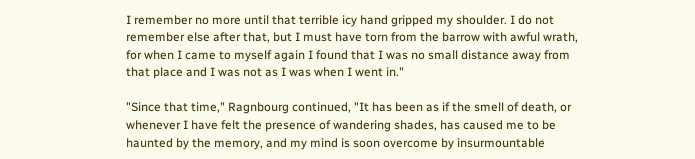I remember no more until that terrible icy hand gripped my shoulder. I do not remember else after that, but I must have torn from the barrow with awful wrath, for when I came to myself again I found that I was no small distance away from that place and I was not as I was when I went in."

"Since that time," Ragnbourg continued, "It has been as if the smell of death, or whenever I have felt the presence of wandering shades, has caused me to be haunted by the memory, and my mind is soon overcome by insurmountable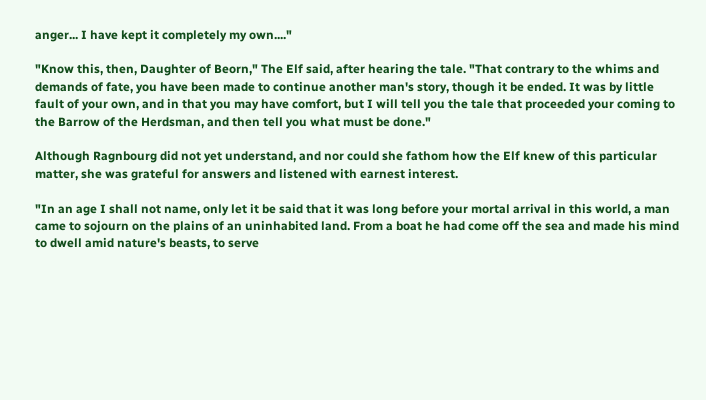anger... I have kept it completely my own...."

"Know this, then, Daughter of Beorn," The Elf said, after hearing the tale. "That contrary to the whims and demands of fate, you have been made to continue another man's story, though it be ended. It was by little fault of your own, and in that you may have comfort, but I will tell you the tale that proceeded your coming to the Barrow of the Herdsman, and then tell you what must be done."

Although Ragnbourg did not yet understand, and nor could she fathom how the Elf knew of this particular matter, she was grateful for answers and listened with earnest interest.

"In an age I shall not name, only let it be said that it was long before your mortal arrival in this world, a man came to sojourn on the plains of an uninhabited land. From a boat he had come off the sea and made his mind to dwell amid nature's beasts, to serve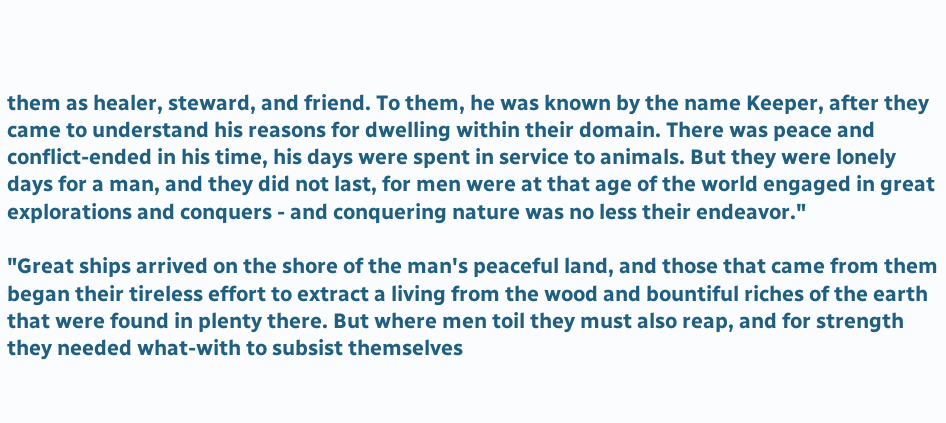them as healer, steward, and friend. To them, he was known by the name Keeper, after they came to understand his reasons for dwelling within their domain. There was peace and conflict-ended in his time, his days were spent in service to animals. But they were lonely days for a man, and they did not last, for men were at that age of the world engaged in great explorations and conquers - and conquering nature was no less their endeavor."

"Great ships arrived on the shore of the man's peaceful land, and those that came from them began their tireless effort to extract a living from the wood and bountiful riches of the earth that were found in plenty there. But where men toil they must also reap, and for strength they needed what-with to subsist themselves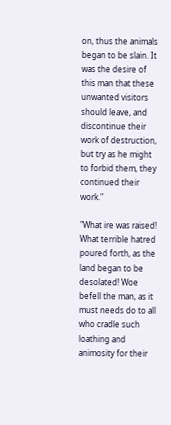on, thus the animals began to be slain. It was the desire of this man that these unwanted visitors should leave, and discontinue their work of destruction, but try as he might to forbid them, they continued their work."

"What ire was raised! What terrible hatred poured forth, as the land began to be desolated! Woe befell the man, as it must needs do to all who cradle such loathing and animosity for their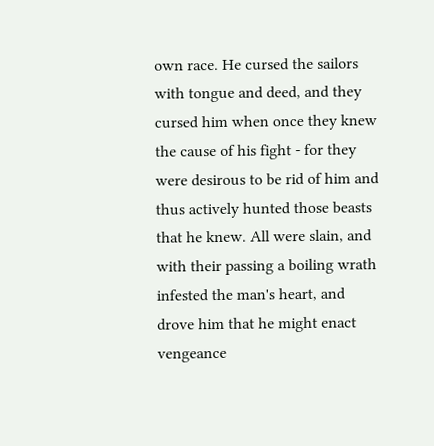own race. He cursed the sailors with tongue and deed, and they cursed him when once they knew the cause of his fight - for they were desirous to be rid of him and thus actively hunted those beasts that he knew. All were slain, and with their passing a boiling wrath infested the man's heart, and drove him that he might enact vengeance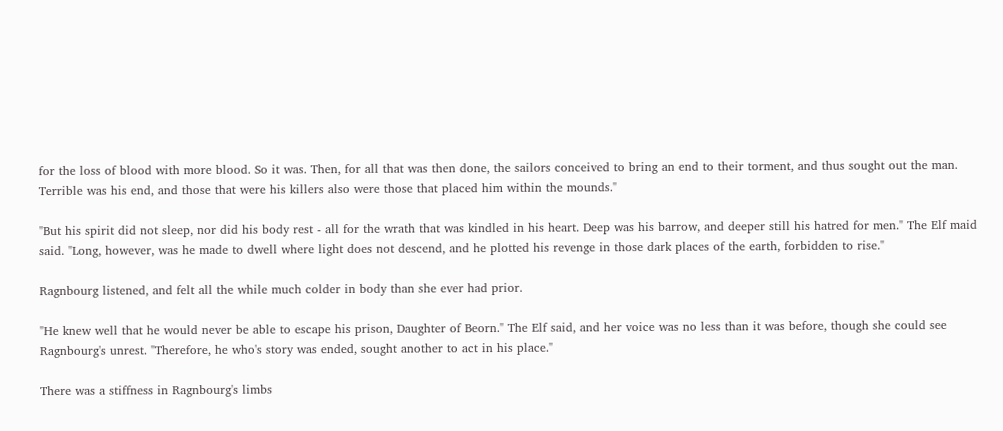for the loss of blood with more blood. So it was. Then, for all that was then done, the sailors conceived to bring an end to their torment, and thus sought out the man. Terrible was his end, and those that were his killers also were those that placed him within the mounds."

"But his spirit did not sleep, nor did his body rest - all for the wrath that was kindled in his heart. Deep was his barrow, and deeper still his hatred for men." The Elf maid said. "Long, however, was he made to dwell where light does not descend, and he plotted his revenge in those dark places of the earth, forbidden to rise."

Ragnbourg listened, and felt all the while much colder in body than she ever had prior.

"He knew well that he would never be able to escape his prison, Daughter of Beorn." The Elf said, and her voice was no less than it was before, though she could see Ragnbourg's unrest. "Therefore, he who's story was ended, sought another to act in his place."

There was a stiffness in Ragnbourg's limbs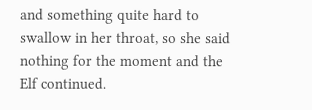and something quite hard to swallow in her throat, so she said nothing for the moment and the Elf continued.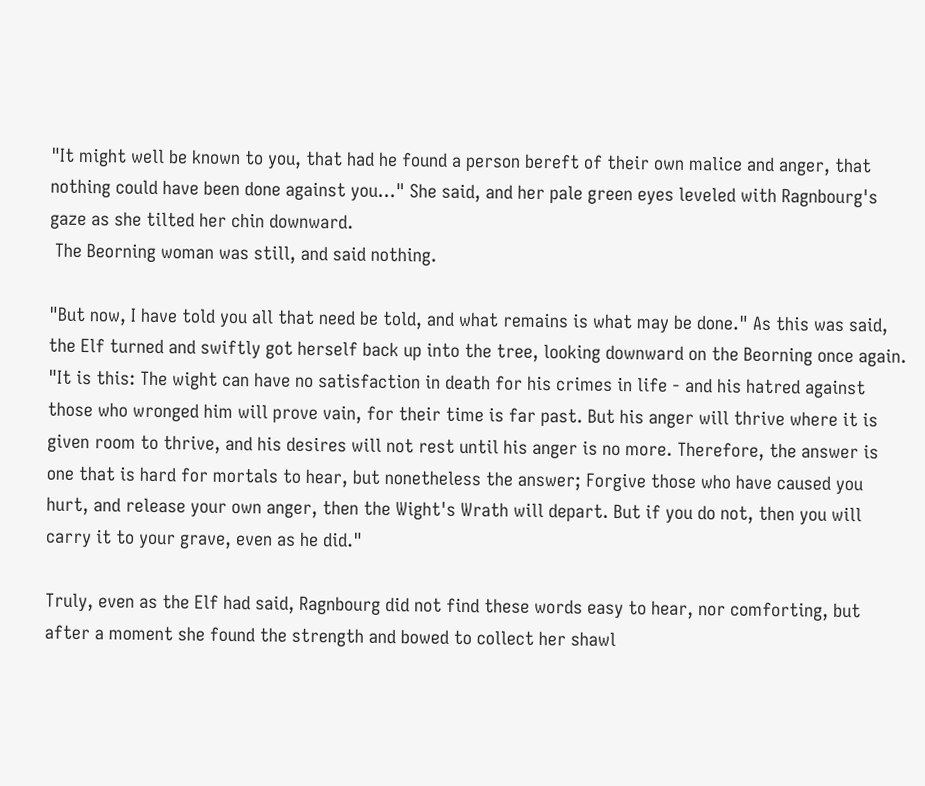"It might well be known to you, that had he found a person bereft of their own malice and anger, that nothing could have been done against you..." She said, and her pale green eyes leveled with Ragnbourg's gaze as she tilted her chin downward.
 The Beorning woman was still, and said nothing.

"But now, I have told you all that need be told, and what remains is what may be done." As this was said, the Elf turned and swiftly got herself back up into the tree, looking downward on the Beorning once again. "It is this: The wight can have no satisfaction in death for his crimes in life - and his hatred against those who wronged him will prove vain, for their time is far past. But his anger will thrive where it is given room to thrive, and his desires will not rest until his anger is no more. Therefore, the answer is one that is hard for mortals to hear, but nonetheless the answer; Forgive those who have caused you hurt, and release your own anger, then the Wight's Wrath will depart. But if you do not, then you will carry it to your grave, even as he did."

Truly, even as the Elf had said, Ragnbourg did not find these words easy to hear, nor comforting, but after a moment she found the strength and bowed to collect her shawl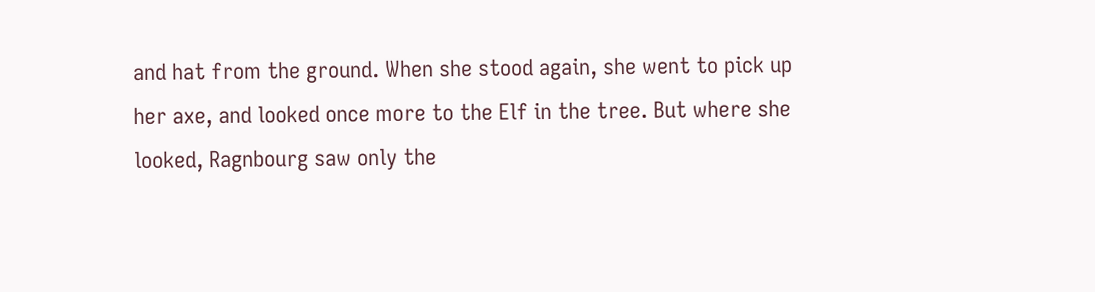and hat from the ground. When she stood again, she went to pick up her axe, and looked once more to the Elf in the tree. But where she looked, Ragnbourg saw only the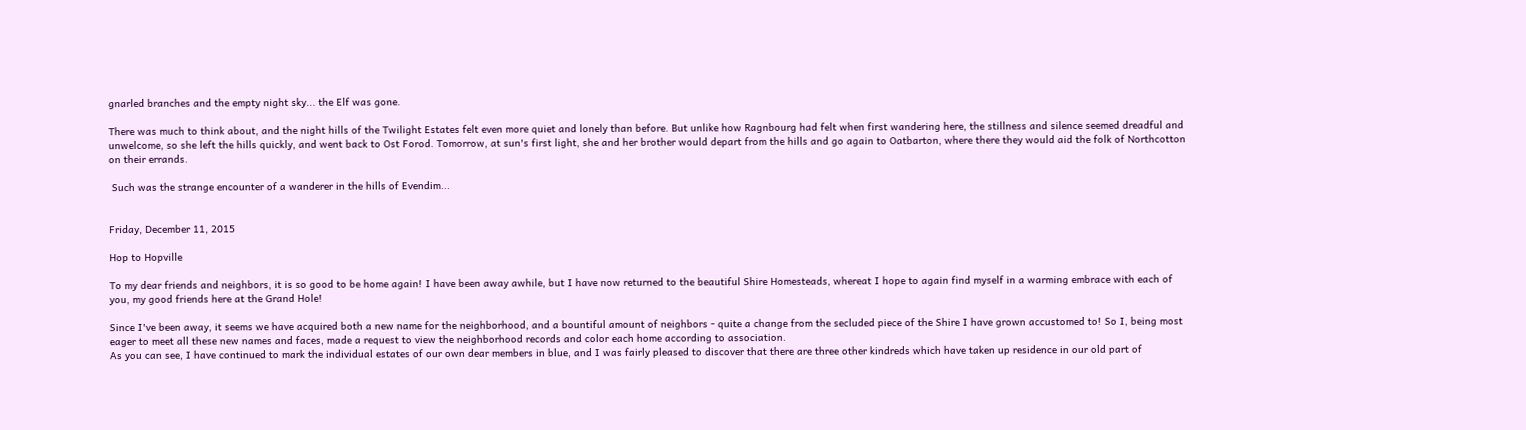gnarled branches and the empty night sky... the Elf was gone.

There was much to think about, and the night hills of the Twilight Estates felt even more quiet and lonely than before. But unlike how Ragnbourg had felt when first wandering here, the stillness and silence seemed dreadful and unwelcome, so she left the hills quickly, and went back to Ost Forod. Tomorrow, at sun's first light, she and her brother would depart from the hills and go again to Oatbarton, where there they would aid the folk of Northcotton on their errands.

 Such was the strange encounter of a wanderer in the hills of Evendim...


Friday, December 11, 2015

Hop to Hopville

To my dear friends and neighbors, it is so good to be home again! I have been away awhile, but I have now returned to the beautiful Shire Homesteads, whereat I hope to again find myself in a warming embrace with each of you, my good friends here at the Grand Hole!

Since I've been away, it seems we have acquired both a new name for the neighborhood, and a bountiful amount of neighbors - quite a change from the secluded piece of the Shire I have grown accustomed to! So I, being most eager to meet all these new names and faces, made a request to view the neighborhood records and color each home according to association.
As you can see, I have continued to mark the individual estates of our own dear members in blue, and I was fairly pleased to discover that there are three other kindreds which have taken up residence in our old part of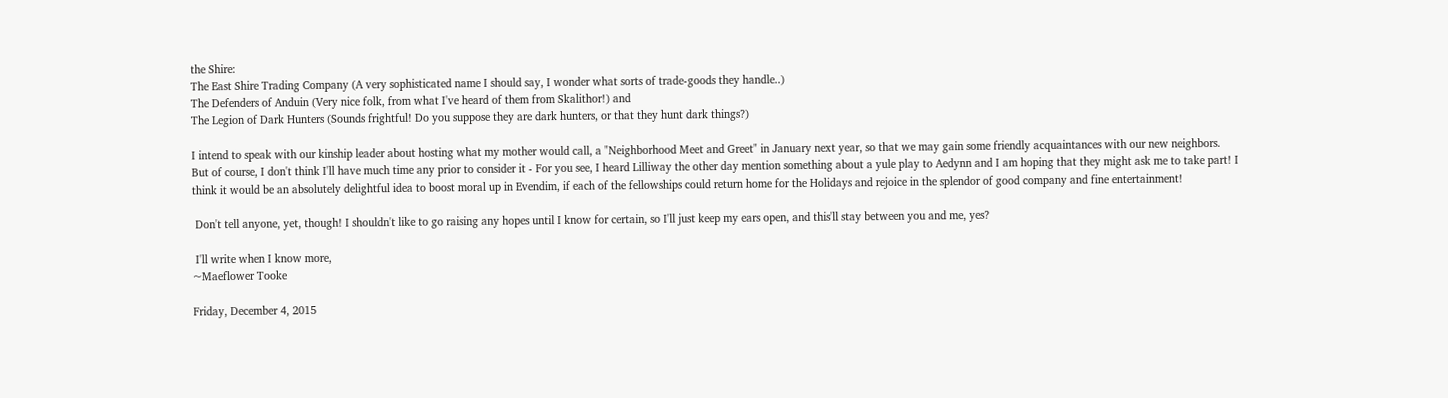the Shire:
The East Shire Trading Company (A very sophisticated name I should say, I wonder what sorts of trade-goods they handle..)
The Defenders of Anduin (Very nice folk, from what I've heard of them from Skalithor!) and
The Legion of Dark Hunters (Sounds frightful! Do you suppose they are dark hunters, or that they hunt dark things?)

I intend to speak with our kinship leader about hosting what my mother would call, a "Neighborhood Meet and Greet" in January next year, so that we may gain some friendly acquaintances with our new neighbors.
But of course, I don't think I'll have much time any prior to consider it - For you see, I heard Lilliway the other day mention something about a yule play to Aedynn and I am hoping that they might ask me to take part! I think it would be an absolutely delightful idea to boost moral up in Evendim, if each of the fellowships could return home for the Holidays and rejoice in the splendor of good company and fine entertainment!

 Don't tell anyone, yet, though! I shouldn't like to go raising any hopes until I know for certain, so I'll just keep my ears open, and this'll stay between you and me, yes?

 I'll write when I know more,
~Maeflower Tooke

Friday, December 4, 2015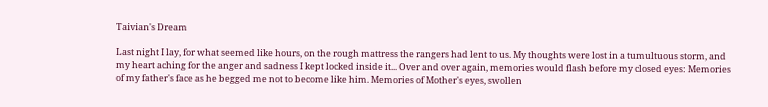Taivian's Dream

Last night I lay, for what seemed like hours, on the rough mattress the rangers had lent to us. My thoughts were lost in a tumultuous storm, and my heart aching for the anger and sadness I kept locked inside it... Over and over again, memories would flash before my closed eyes: Memories of my father's face as he begged me not to become like him. Memories of Mother's eyes, swollen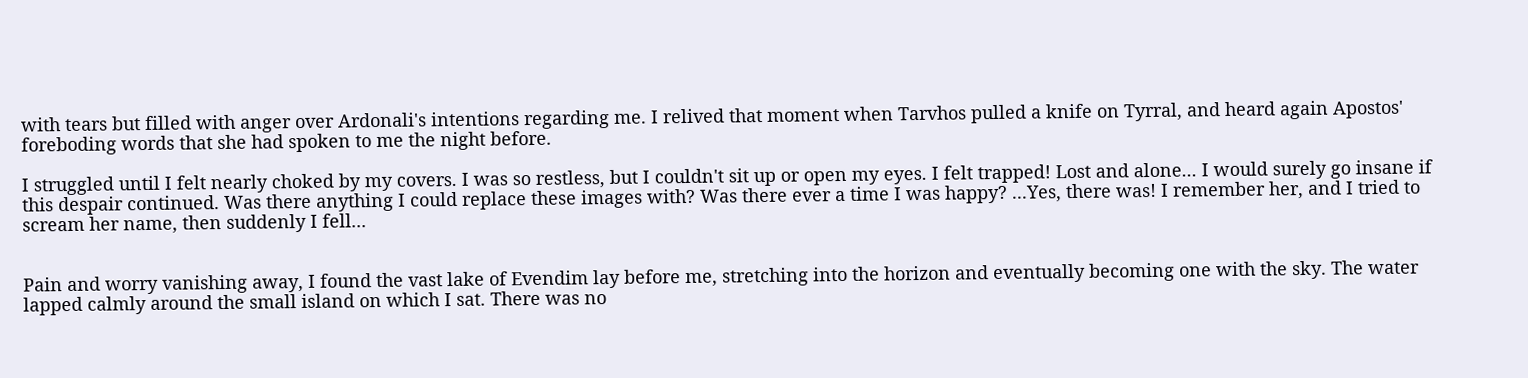with tears but filled with anger over Ardonali's intentions regarding me. I relived that moment when Tarvhos pulled a knife on Tyrral, and heard again Apostos' foreboding words that she had spoken to me the night before.

I struggled until I felt nearly choked by my covers. I was so restless, but I couldn't sit up or open my eyes. I felt trapped! Lost and alone... I would surely go insane if this despair continued. Was there anything I could replace these images with? Was there ever a time I was happy? ...Yes, there was! I remember her, and I tried to scream her name, then suddenly I fell...


Pain and worry vanishing away, I found the vast lake of Evendim lay before me, stretching into the horizon and eventually becoming one with the sky. The water lapped calmly around the small island on which I sat. There was no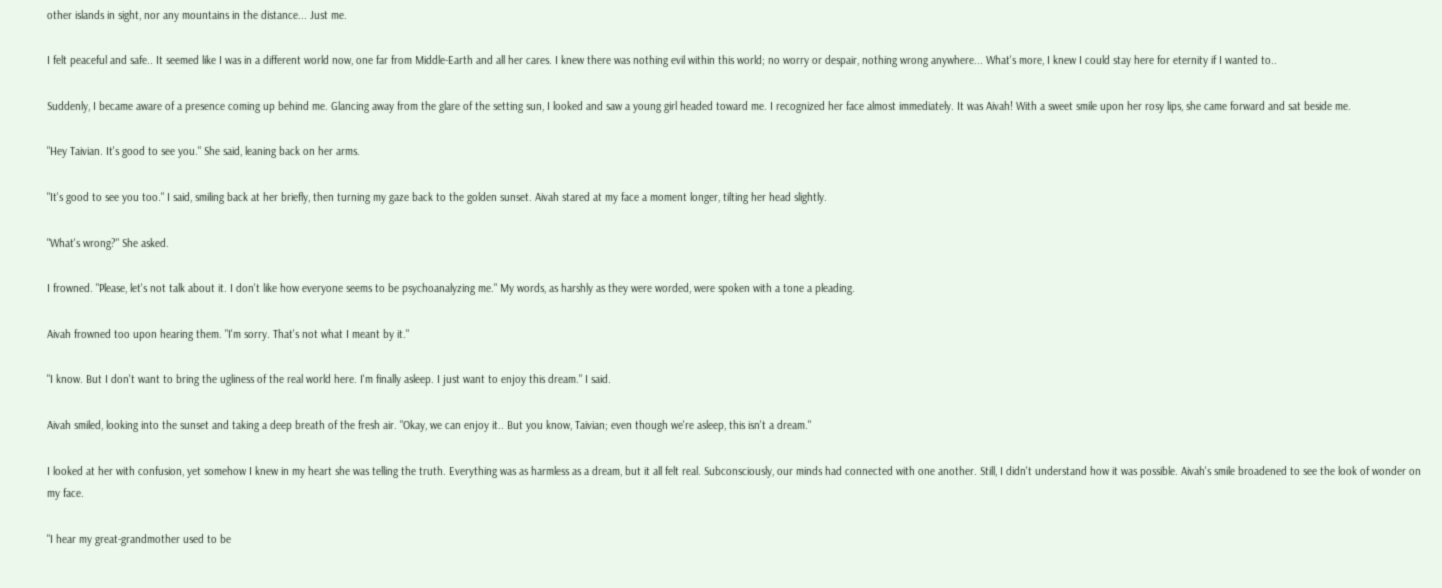other islands in sight, nor any mountains in the distance... Just me.

I felt peaceful and safe.. It seemed like I was in a different world now, one far from Middle-Earth and all her cares. I knew there was nothing evil within this world; no worry or despair, nothing wrong anywhere... What's more, I knew I could stay here for eternity if I wanted to..

Suddenly, I became aware of a presence coming up behind me. Glancing away from the glare of the setting sun, I looked and saw a young girl headed toward me. I recognized her face almost immediately. It was Aivah! With a sweet smile upon her rosy lips, she came forward and sat beside me.

"Hey Taivian. It's good to see you." She said, leaning back on her arms.

"It's good to see you too." I said, smiling back at her briefly, then turning my gaze back to the golden sunset. Aivah stared at my face a moment longer, tilting her head slightly.

"What's wrong?" She asked.

I frowned. "Please, let's not talk about it. I don't like how everyone seems to be psychoanalyzing me." My words, as harshly as they were worded, were spoken with a tone a pleading.

Aivah frowned too upon hearing them. "I'm sorry. That's not what I meant by it."

"I know. But I don't want to bring the ugliness of the real world here. I'm finally asleep. I just want to enjoy this dream." I said.

Aivah smiled, looking into the sunset and taking a deep breath of the fresh air. "Okay, we can enjoy it.. But you know, Taivian; even though we're asleep, this isn't a dream."

I looked at her with confusion, yet somehow I knew in my heart she was telling the truth. Everything was as harmless as a dream, but it all felt real. Subconsciously, our minds had connected with one another. Still, I didn't understand how it was possible. Aivah's smile broadened to see the look of wonder on my face.

"I hear my great-grandmother used to be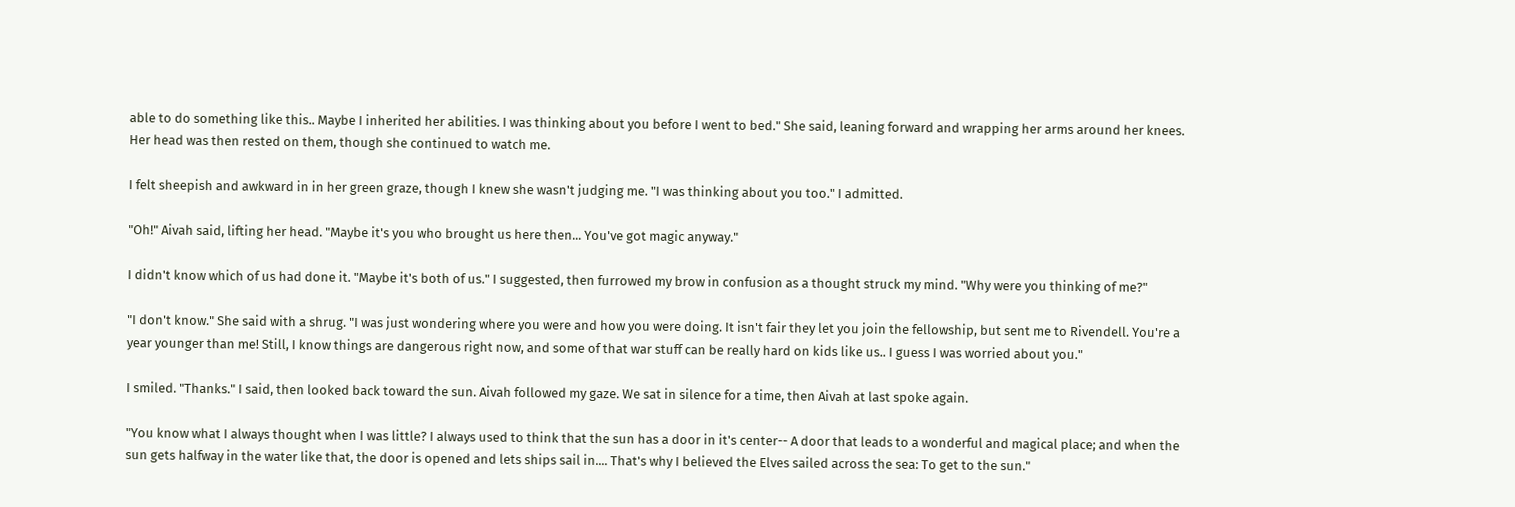able to do something like this.. Maybe I inherited her abilities. I was thinking about you before I went to bed." She said, leaning forward and wrapping her arms around her knees. Her head was then rested on them, though she continued to watch me.

I felt sheepish and awkward in in her green graze, though I knew she wasn't judging me. "I was thinking about you too." I admitted.

"Oh!" Aivah said, lifting her head. "Maybe it's you who brought us here then... You've got magic anyway."

I didn't know which of us had done it. "Maybe it's both of us." I suggested, then furrowed my brow in confusion as a thought struck my mind. "Why were you thinking of me?"

"I don't know." She said with a shrug. "I was just wondering where you were and how you were doing. It isn't fair they let you join the fellowship, but sent me to Rivendell. You're a year younger than me! Still, I know things are dangerous right now, and some of that war stuff can be really hard on kids like us.. I guess I was worried about you."

I smiled. "Thanks." I said, then looked back toward the sun. Aivah followed my gaze. We sat in silence for a time, then Aivah at last spoke again.

"You know what I always thought when I was little? I always used to think that the sun has a door in it's center-- A door that leads to a wonderful and magical place; and when the sun gets halfway in the water like that, the door is opened and lets ships sail in.... That's why I believed the Elves sailed across the sea: To get to the sun."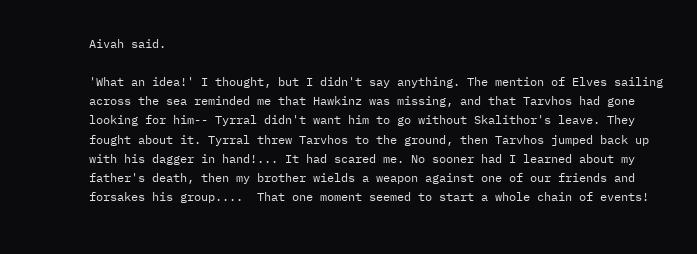Aivah said.

'What an idea!' I thought, but I didn't say anything. The mention of Elves sailing across the sea reminded me that Hawkinz was missing, and that Tarvhos had gone looking for him-- Tyrral didn't want him to go without Skalithor's leave. They fought about it. Tyrral threw Tarvhos to the ground, then Tarvhos jumped back up with his dagger in hand!... It had scared me. No sooner had I learned about my father's death, then my brother wields a weapon against one of our friends and forsakes his group....  That one moment seemed to start a whole chain of events!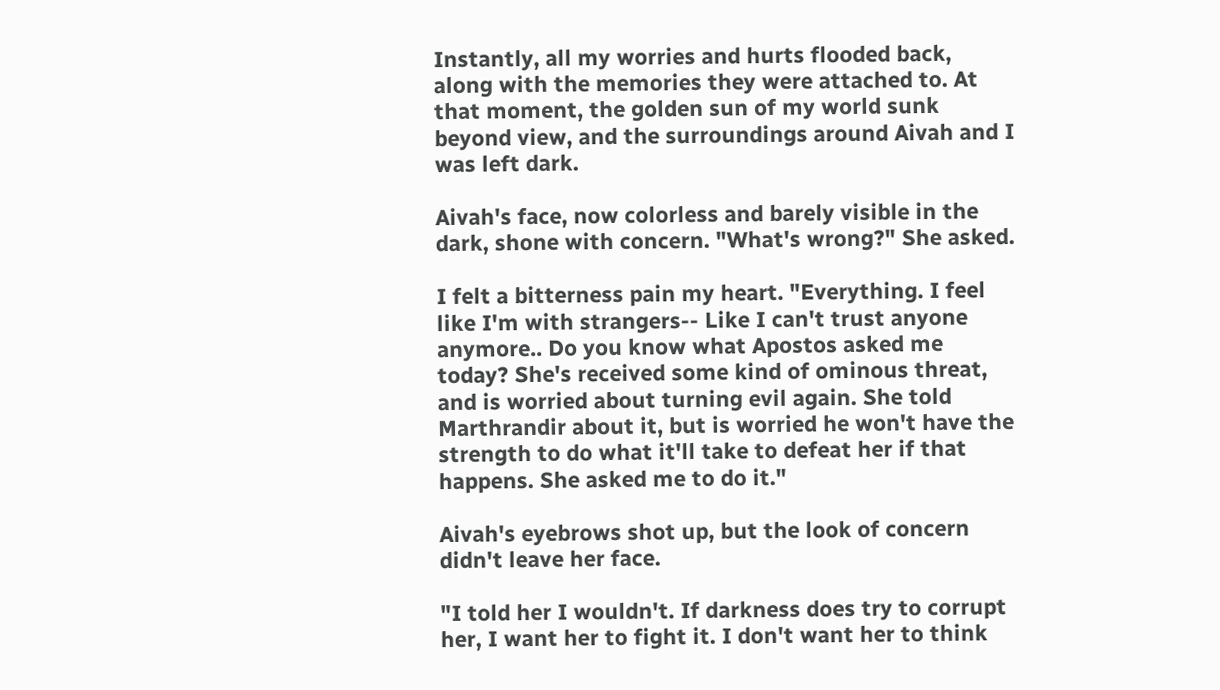Instantly, all my worries and hurts flooded back, along with the memories they were attached to. At that moment, the golden sun of my world sunk beyond view, and the surroundings around Aivah and I was left dark.

Aivah's face, now colorless and barely visible in the dark, shone with concern. "What's wrong?" She asked.

I felt a bitterness pain my heart. "Everything. I feel like I'm with strangers-- Like I can't trust anyone anymore.. Do you know what Apostos asked me today? She's received some kind of ominous threat, and is worried about turning evil again. She told Marthrandir about it, but is worried he won't have the strength to do what it'll take to defeat her if that happens. She asked me to do it."

Aivah's eyebrows shot up, but the look of concern didn't leave her face.

"I told her I wouldn't. If darkness does try to corrupt her, I want her to fight it. I don't want her to think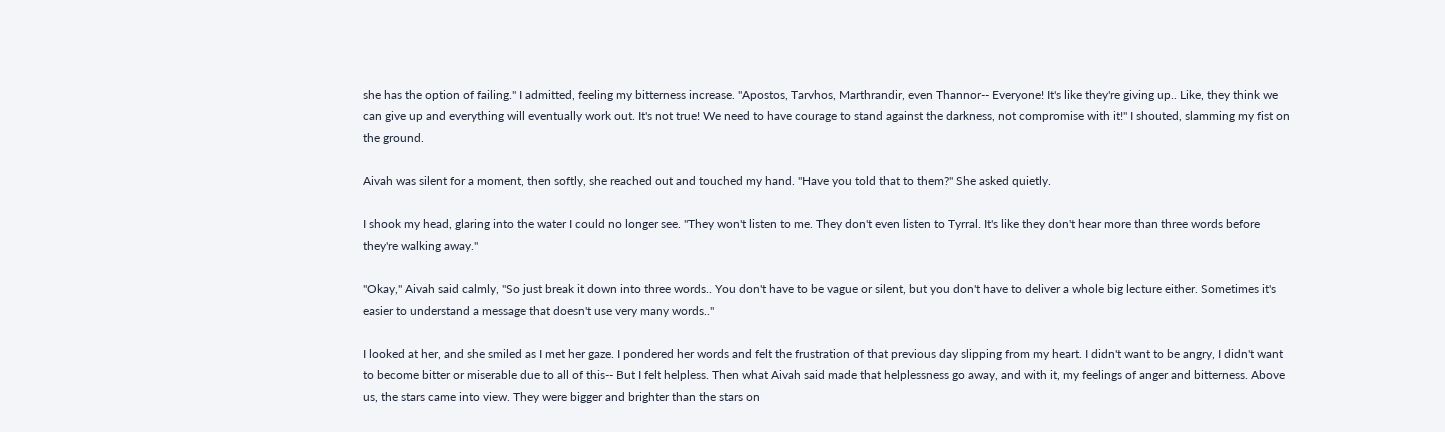she has the option of failing." I admitted, feeling my bitterness increase. "Apostos, Tarvhos, Marthrandir, even Thannor-- Everyone! It's like they're giving up.. Like, they think we can give up and everything will eventually work out. It's not true! We need to have courage to stand against the darkness, not compromise with it!" I shouted, slamming my fist on the ground.

Aivah was silent for a moment, then softly, she reached out and touched my hand. "Have you told that to them?" She asked quietly.

I shook my head, glaring into the water I could no longer see. "They won't listen to me. They don't even listen to Tyrral. It's like they don't hear more than three words before they're walking away."

"Okay," Aivah said calmly, "So just break it down into three words.. You don't have to be vague or silent, but you don't have to deliver a whole big lecture either. Sometimes it's easier to understand a message that doesn't use very many words.."

I looked at her, and she smiled as I met her gaze. I pondered her words and felt the frustration of that previous day slipping from my heart. I didn't want to be angry, I didn't want to become bitter or miserable due to all of this-- But I felt helpless. Then what Aivah said made that helplessness go away, and with it, my feelings of anger and bitterness. Above us, the stars came into view. They were bigger and brighter than the stars on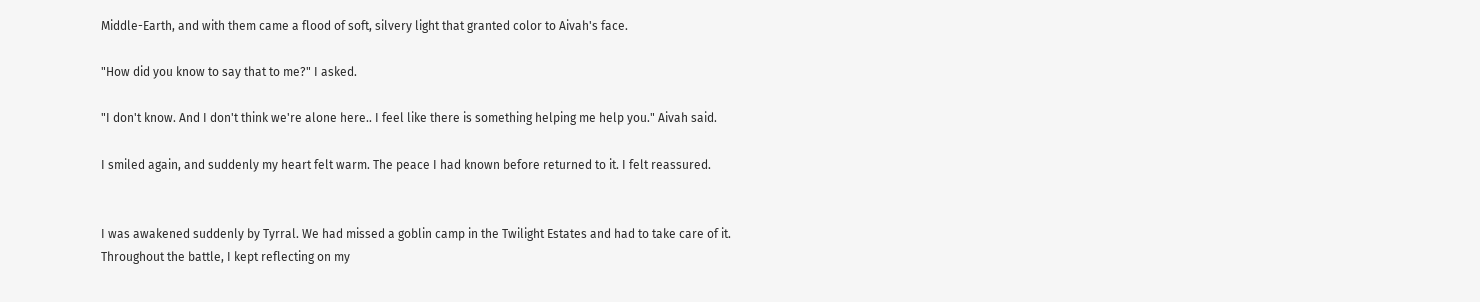Middle-Earth, and with them came a flood of soft, silvery light that granted color to Aivah's face.

"How did you know to say that to me?" I asked.

"I don't know. And I don't think we're alone here.. I feel like there is something helping me help you." Aivah said.

I smiled again, and suddenly my heart felt warm. The peace I had known before returned to it. I felt reassured.


I was awakened suddenly by Tyrral. We had missed a goblin camp in the Twilight Estates and had to take care of it. Throughout the battle, I kept reflecting on my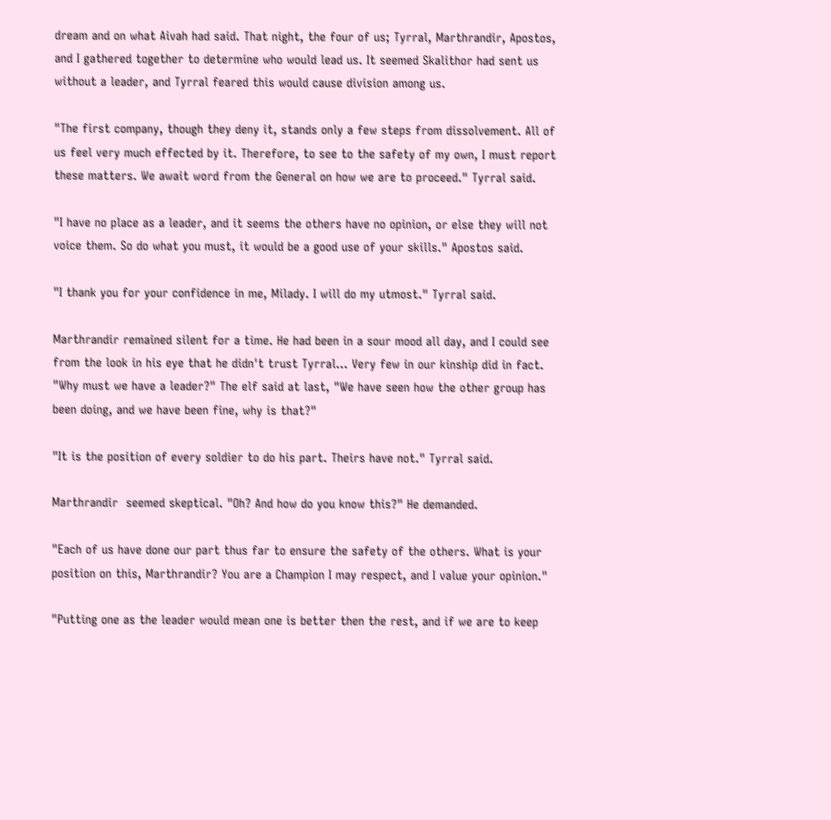dream and on what Aivah had said. That night, the four of us; Tyrral, Marthrandir, Apostos, and I gathered together to determine who would lead us. It seemed Skalithor had sent us without a leader, and Tyrral feared this would cause division among us.

"The first company, though they deny it, stands only a few steps from dissolvement. All of us feel very much effected by it. Therefore, to see to the safety of my own, I must report these matters. We await word from the General on how we are to proceed." Tyrral said.

"I have no place as a leader, and it seems the others have no opinion, or else they will not voice them. So do what you must, it would be a good use of your skills." Apostos said.

"I thank you for your confidence in me, Milady. I will do my utmost." Tyrral said.

Marthrandir remained silent for a time. He had been in a sour mood all day, and I could see from the look in his eye that he didn't trust Tyrral... Very few in our kinship did in fact. "Why must we have a leader?" The elf said at last, "We have seen how the other group has been doing, and we have been fine, why is that?"

"It is the position of every soldier to do his part. Theirs have not." Tyrral said.

Marthrandir  seemed skeptical. "Oh? And how do you know this?" He demanded.

"Each of us have done our part thus far to ensure the safety of the others. What is your position on this, Marthrandir? You are a Champion I may respect, and I value your opinion."

"Putting one as the leader would mean one is better then the rest, and if we are to keep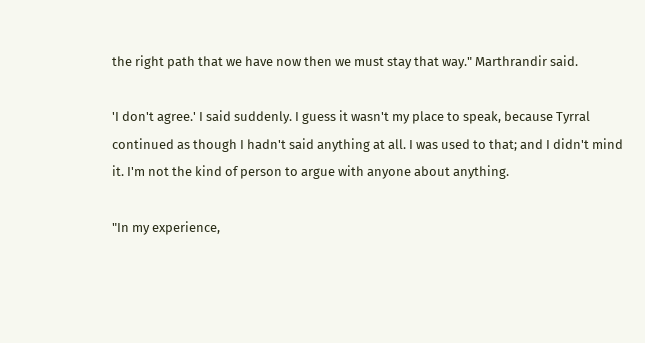the right path that we have now then we must stay that way." Marthrandir said.

'I don't agree.' I said suddenly. I guess it wasn't my place to speak, because Tyrral continued as though I hadn't said anything at all. I was used to that; and I didn't mind it. I'm not the kind of person to argue with anyone about anything.

"In my experience,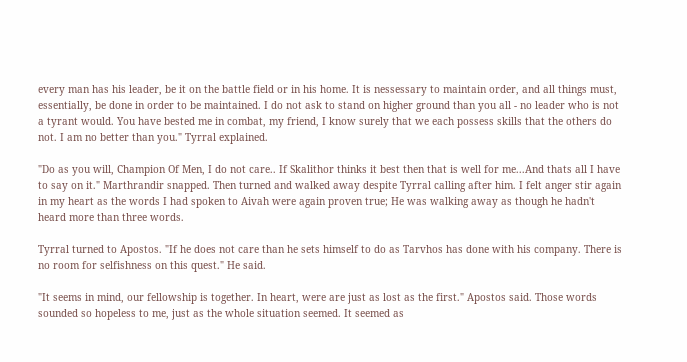every man has his leader, be it on the battle field or in his home. It is nessessary to maintain order, and all things must, essentially, be done in order to be maintained. I do not ask to stand on higher ground than you all - no leader who is not a tyrant would. You have bested me in combat, my friend, I know surely that we each possess skills that the others do not. I am no better than you." Tyrral explained.

"Do as you will, Champion Of Men, I do not care.. If Skalithor thinks it best then that is well for me...And thats all I have to say on it." Marthrandir snapped. Then turned and walked away despite Tyrral calling after him. I felt anger stir again in my heart as the words I had spoken to Aivah were again proven true; He was walking away as though he hadn't heard more than three words.

Tyrral turned to Apostos. "If he does not care than he sets himself to do as Tarvhos has done with his company. There is no room for selfishness on this quest." He said.

"It seems in mind, our fellowship is together. In heart, were are just as lost as the first." Apostos said. Those words sounded so hopeless to me, just as the whole situation seemed. It seemed as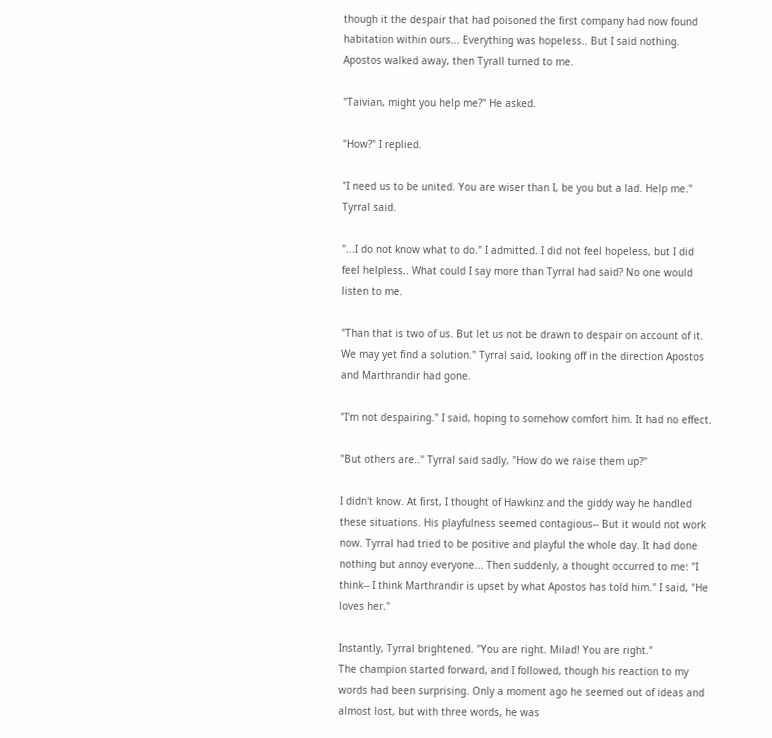though it the despair that had poisoned the first company had now found habitation within ours... Everything was hopeless.. But I said nothing. Apostos walked away, then Tyrall turned to me.

"Taivian, might you help me?" He asked.

"How?" I replied.

"I need us to be united. You are wiser than I, be you but a lad. Help me." Tyrral said.

"...I do not know what to do." I admitted. I did not feel hopeless, but I did feel helpless.. What could I say more than Tyrral had said? No one would listen to me.

"Than that is two of us. But let us not be drawn to despair on account of it. We may yet find a solution." Tyrral said, looking off in the direction Apostos and Marthrandir had gone.

"I'm not despairing." I said, hoping to somehow comfort him. It had no effect.

"But others are.." Tyrral said sadly, "How do we raise them up?"

I didn't know. At first, I thought of Hawkinz and the giddy way he handled these situations. His playfulness seemed contagious-- But it would not work now. Tyrral had tried to be positive and playful the whole day. It had done nothing but annoy everyone... Then suddenly, a thought occurred to me: "I think-- I think Marthrandir is upset by what Apostos has told him." I said, "He loves her."

Instantly, Tyrral brightened. "You are right. Milad! You are right."
The champion started forward, and I followed, though his reaction to my words had been surprising. Only a moment ago he seemed out of ideas and almost lost, but with three words, he was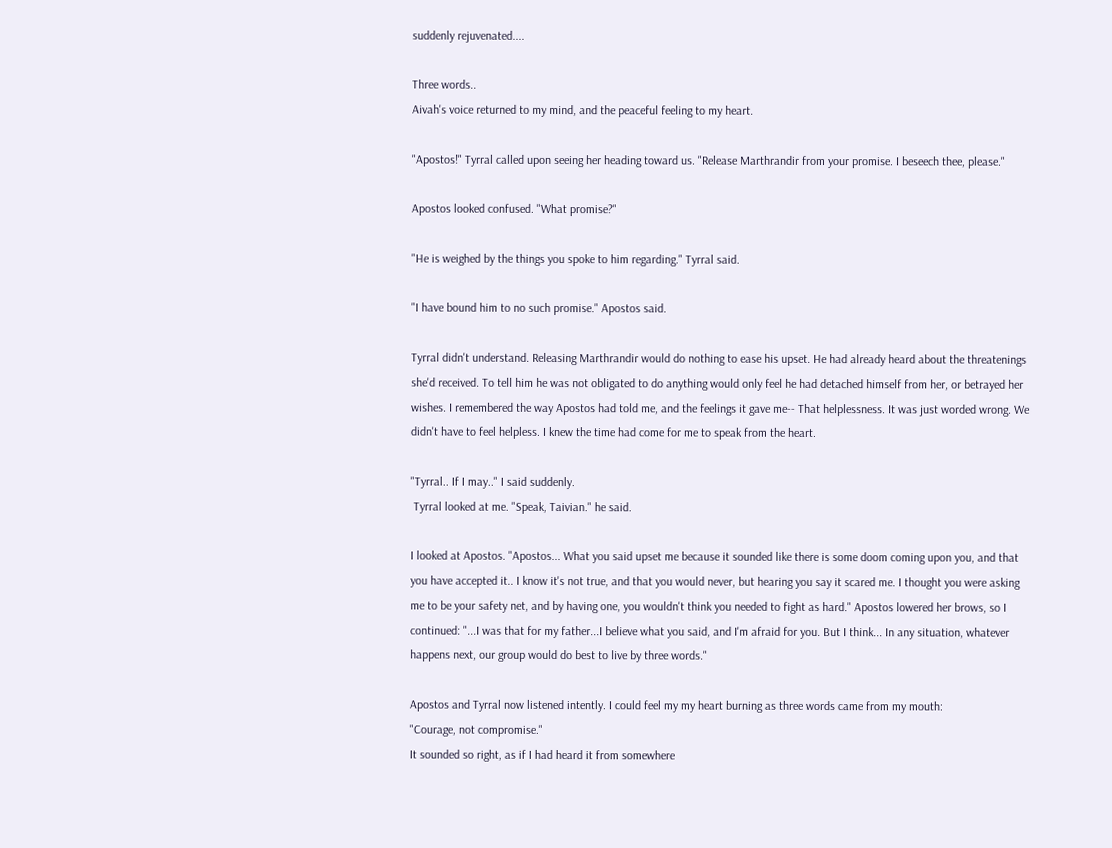suddenly rejuvenated....

Three words..
Aivah's voice returned to my mind, and the peaceful feeling to my heart.

"Apostos!" Tyrral called upon seeing her heading toward us. "Release Marthrandir from your promise. I beseech thee, please."

Apostos looked confused. "What promise?"

"He is weighed by the things you spoke to him regarding." Tyrral said.

"I have bound him to no such promise." Apostos said.

Tyrral didn't understand. Releasing Marthrandir would do nothing to ease his upset. He had already heard about the threatenings she'd received. To tell him he was not obligated to do anything would only feel he had detached himself from her, or betrayed her wishes. I remembered the way Apostos had told me, and the feelings it gave me-- That helplessness. It was just worded wrong. We didn't have to feel helpless. I knew the time had come for me to speak from the heart.

"Tyrral.. If I may.." I said suddenly.
 Tyrral looked at me. "Speak, Taivian." he said.

I looked at Apostos. "Apostos... What you said upset me because it sounded like there is some doom coming upon you, and that you have accepted it.. I know it's not true, and that you would never, but hearing you say it scared me. I thought you were asking me to be your safety net, and by having one, you wouldn't think you needed to fight as hard." Apostos lowered her brows, so I continued: "...I was that for my father...I believe what you said, and I'm afraid for you. But I think... In any situation, whatever happens next, our group would do best to live by three words."

Apostos and Tyrral now listened intently. I could feel my my heart burning as three words came from my mouth:
"Courage, not compromise."
It sounded so right, as if I had heard it from somewhere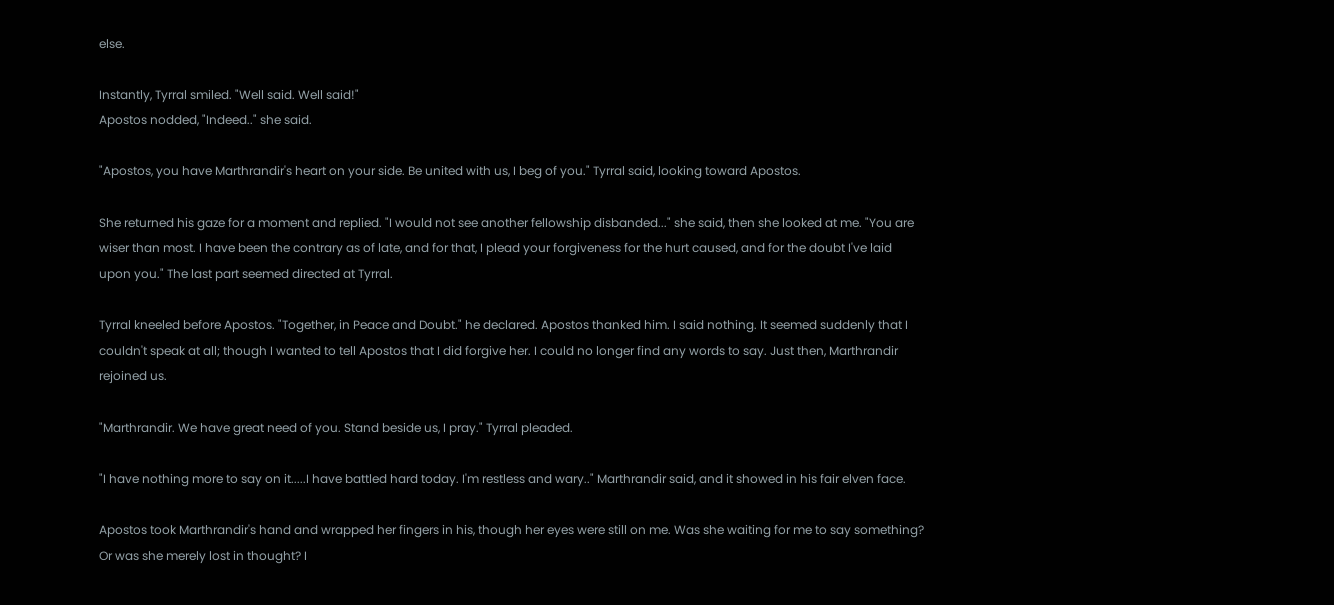else.

Instantly, Tyrral smiled. "Well said. Well said!"
Apostos nodded, "Indeed.." she said.

"Apostos, you have Marthrandir's heart on your side. Be united with us, I beg of you." Tyrral said, looking toward Apostos.

She returned his gaze for a moment and replied. "I would not see another fellowship disbanded..." she said, then she looked at me. "You are wiser than most. I have been the contrary as of late, and for that, I plead your forgiveness for the hurt caused, and for the doubt I've laid upon you." The last part seemed directed at Tyrral.

Tyrral kneeled before Apostos. "Together, in Peace and Doubt." he declared. Apostos thanked him. I said nothing. It seemed suddenly that I couldn't speak at all; though I wanted to tell Apostos that I did forgive her. I could no longer find any words to say. Just then, Marthrandir rejoined us.

"Marthrandir. We have great need of you. Stand beside us, I pray." Tyrral pleaded.

"I have nothing more to say on it.....I have battled hard today. I'm restless and wary.." Marthrandir said, and it showed in his fair elven face.

Apostos took Marthrandir's hand and wrapped her fingers in his, though her eyes were still on me. Was she waiting for me to say something? Or was she merely lost in thought? I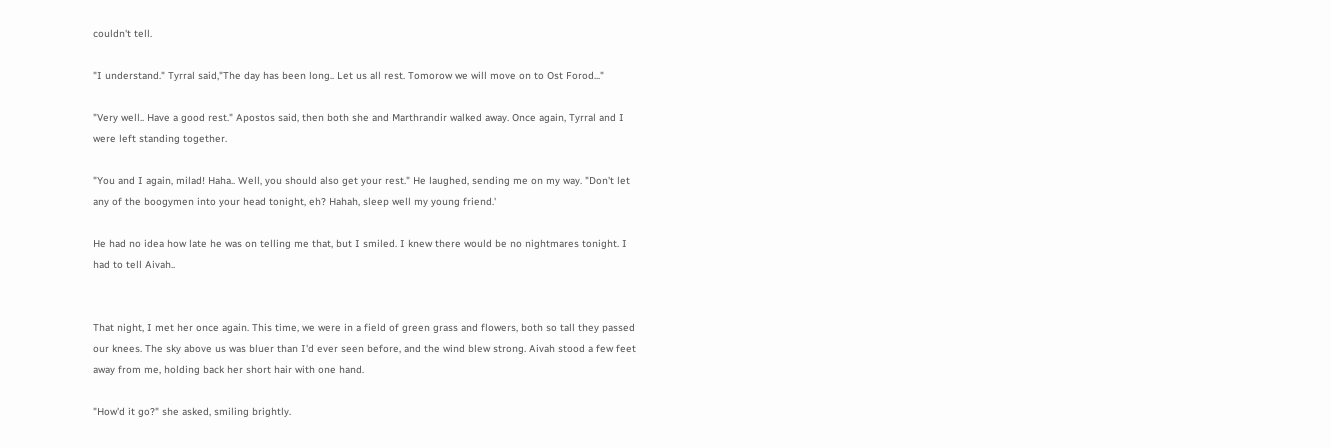couldn't tell.

"I understand." Tyrral said,"The day has been long.. Let us all rest. Tomorow we will move on to Ost Forod..."

"Very well.. Have a good rest." Apostos said, then both she and Marthrandir walked away. Once again, Tyrral and I were left standing together.

"You and I again, milad! Haha.. Well, you should also get your rest." He laughed, sending me on my way. "Don't let any of the boogymen into your head tonight, eh? Hahah, sleep well my young friend.'

He had no idea how late he was on telling me that, but I smiled. I knew there would be no nightmares tonight. I had to tell Aivah..


That night, I met her once again. This time, we were in a field of green grass and flowers, both so tall they passed our knees. The sky above us was bluer than I'd ever seen before, and the wind blew strong. Aivah stood a few feet away from me, holding back her short hair with one hand.

"How'd it go?" she asked, smiling brightly.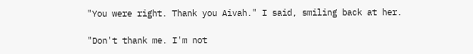"You were right. Thank you Aivah." I said, smiling back at her.

"Don't thank me. I'm not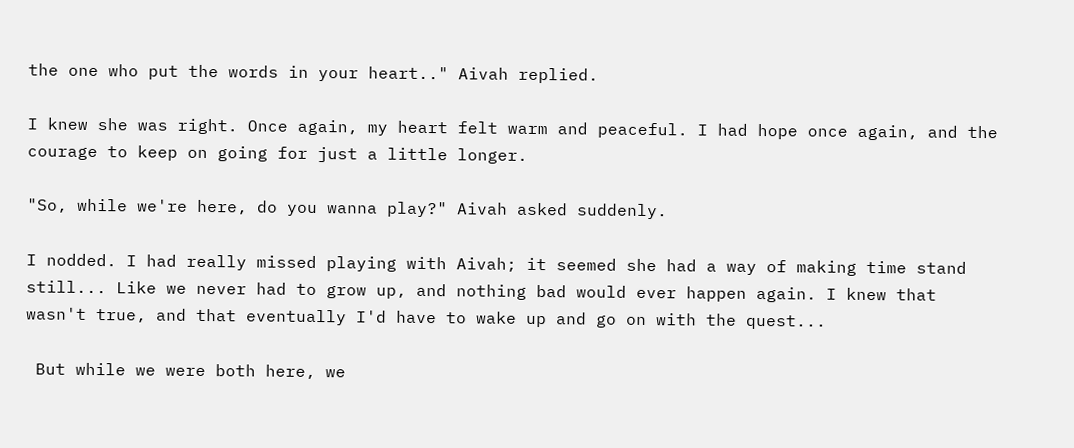the one who put the words in your heart.." Aivah replied.

I knew she was right. Once again, my heart felt warm and peaceful. I had hope once again, and the courage to keep on going for just a little longer.

"So, while we're here, do you wanna play?" Aivah asked suddenly.

I nodded. I had really missed playing with Aivah; it seemed she had a way of making time stand still... Like we never had to grow up, and nothing bad would ever happen again. I knew that wasn't true, and that eventually I'd have to wake up and go on with the quest...

 But while we were both here, we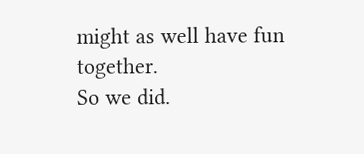might as well have fun together.
So we did.